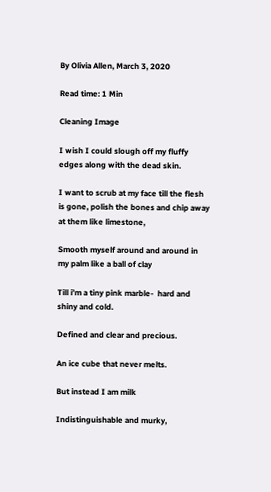By Olivia Allen, March 3, 2020

Read time: 1 Min

Cleaning Image

I wish I could slough off my fluffy edges along with the dead skin.

I want to scrub at my face till the flesh is gone, polish the bones and chip away at them like limestone,

Smooth myself around and around in my palm like a ball of clay

Till i’m a tiny pink marble-  hard and shiny and cold.

Defined and clear and precious.

An ice cube that never melts.

But instead I am milk

Indistinguishable and murky,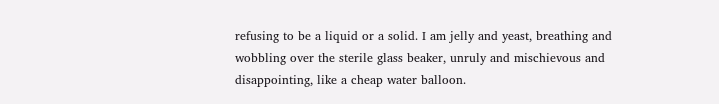refusing to be a liquid or a solid. I am jelly and yeast, breathing and wobbling over the sterile glass beaker, unruly and mischievous and disappointing, like a cheap water balloon.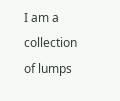I am a collection of lumps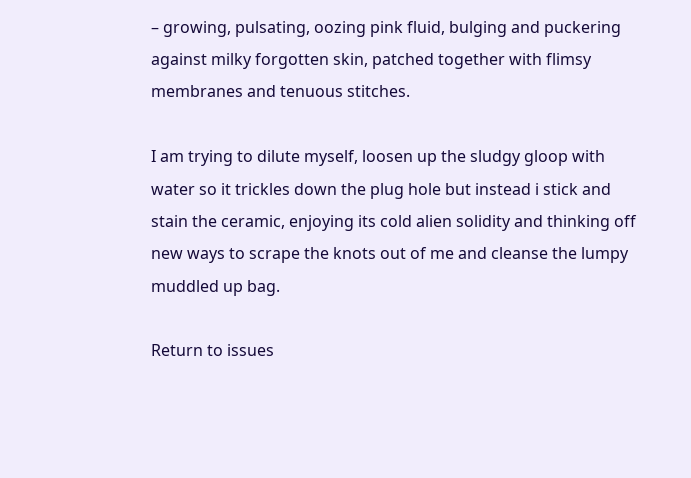– growing, pulsating, oozing pink fluid, bulging and puckering against milky forgotten skin, patched together with flimsy membranes and tenuous stitches.

I am trying to dilute myself, loosen up the sludgy gloop with water so it trickles down the plug hole but instead i stick and stain the ceramic, enjoying its cold alien solidity and thinking off new ways to scrape the knots out of me and cleanse the lumpy muddled up bag.

Return to issues